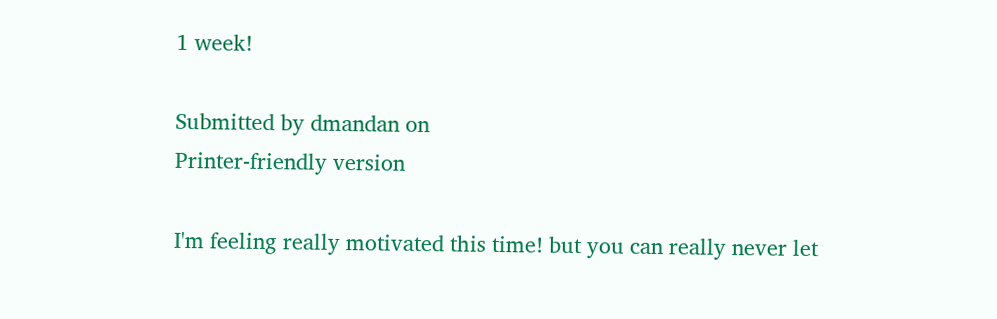1 week!

Submitted by dmandan on
Printer-friendly version

I'm feeling really motivated this time! but you can really never let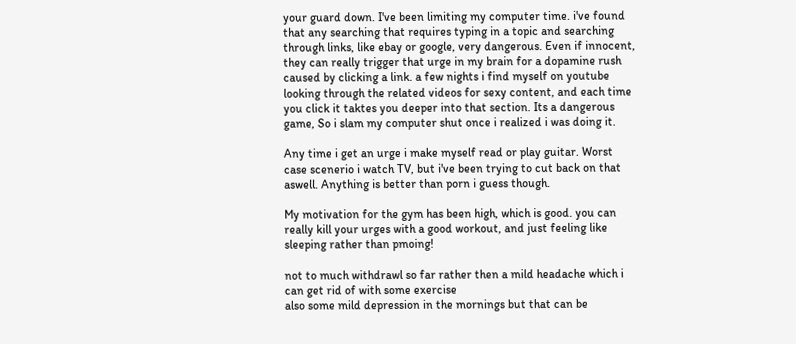your guard down. I've been limiting my computer time. i've found that any searching that requires typing in a topic and searching through links, like ebay or google, very dangerous. Even if innocent, they can really trigger that urge in my brain for a dopamine rush caused by clicking a link. a few nights i find myself on youtube looking through the related videos for sexy content, and each time you click it taktes you deeper into that section. Its a dangerous game, So i slam my computer shut once i realized i was doing it.

Any time i get an urge i make myself read or play guitar. Worst case scenerio i watch TV, but i've been trying to cut back on that aswell. Anything is better than porn i guess though.

My motivation for the gym has been high, which is good. you can really kill your urges with a good workout, and just feeling like sleeping rather than pmoing!

not to much withdrawl so far rather then a mild headache which i can get rid of with some exercise
also some mild depression in the mornings but that can be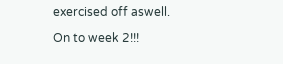exercised off aswell.

On to week 2!!!